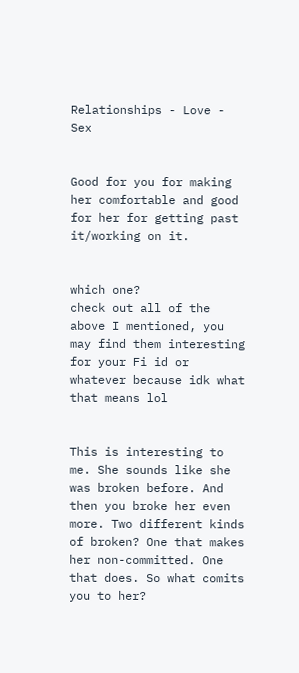Relationships - Love - Sex


Good for you for making her comfortable and good for her for getting past it/working on it.


which one?
check out all of the above I mentioned, you may find them interesting for your Fi id or whatever because idk what that means lol


This is interesting to me. She sounds like she was broken before. And then you broke her even more. Two different kinds of broken? One that makes her non-committed. One that does. So what comits you to her?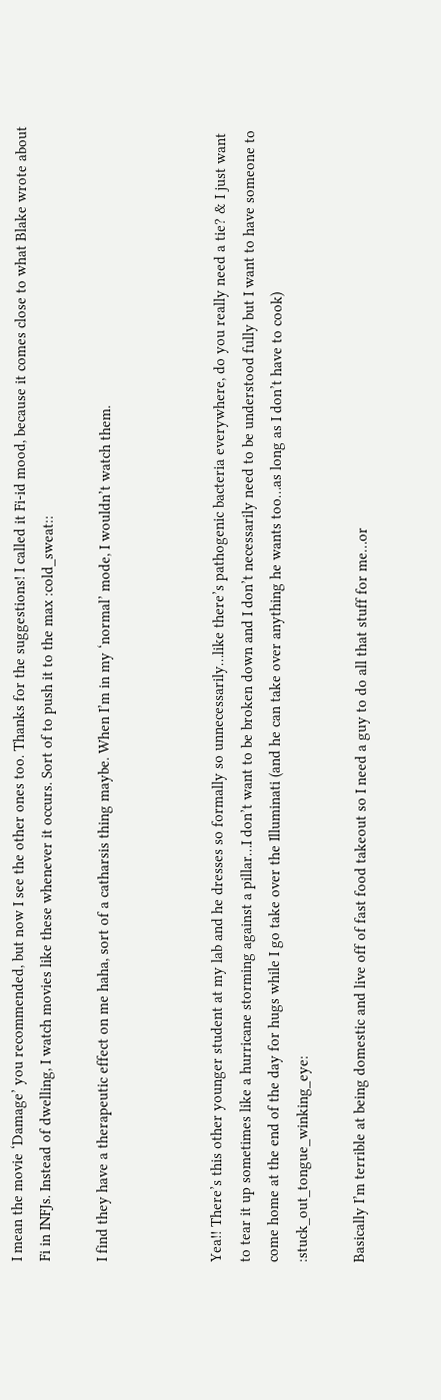I mean the movie ‘Damage’ you recommended, but now I see the other ones too. Thanks for the suggestions! I called it Fi-id mood, because it comes close to what Blake wrote about Fi in INFJs. Instead of dwelling, I watch movies like these whenever it occurs. Sort of to push it to the max :cold_sweat::

I find they have a therapeutic effect on me haha, sort of a catharsis thing maybe. When I’m in my ‘normal’ mode, I wouldn’t watch them.



Yea!! There’s this other younger student at my lab and he dresses so formally so unnecessarily…like there’s pathogenic bacteria everywhere, do you really need a tie? & I just want to tear it up sometimes like a hurricane storming against a pillar…I don’t want to be broken down and I don’t necessarily need to be understood fully but I want to have someone to come home at the end of the day for hugs while I go take over the Illuminati (and he can take over anything he wants too…as long as I don’t have to cook) :stuck_out_tongue_winking_eye:

Basically I’m terrible at being domestic and live off of fast food takeout so I need a guy to do all that stuff for me…or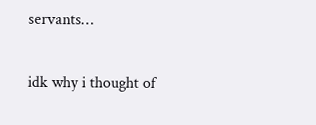servants…


idk why i thought of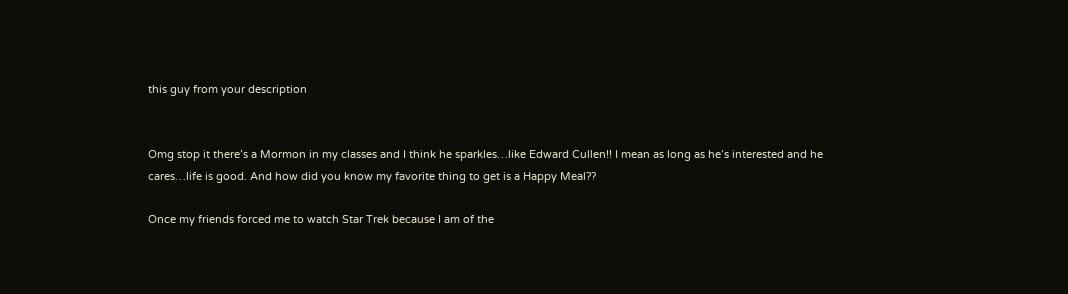this guy from your description


Omg stop it there’s a Mormon in my classes and I think he sparkles…like Edward Cullen!! I mean as long as he’s interested and he cares…life is good. And how did you know my favorite thing to get is a Happy Meal??

Once my friends forced me to watch Star Trek because I am of the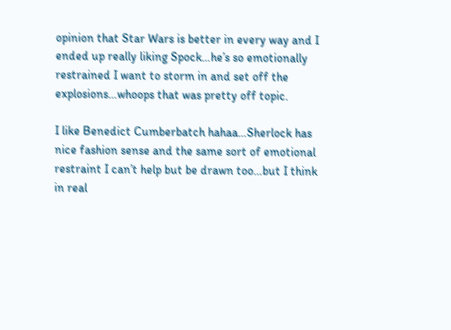opinion that Star Wars is better in every way and I ended up really liking Spock…he’s so emotionally restrained I want to storm in and set off the explosions…whoops that was pretty off topic.

I like Benedict Cumberbatch hahaa…Sherlock has nice fashion sense and the same sort of emotional restraint I can’t help but be drawn too…but I think in real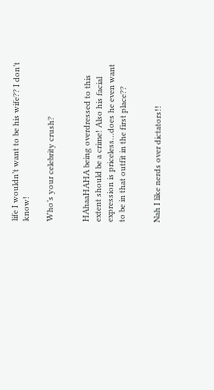life I wouldn’t want to be his wife?? I don’t know!

Who’s your celebrity crush?


HAhaaHAHA being overdressed to this extent should be a crime! Also his facial expression is priceless…does he even want to be in that outfit in the first place??


Nah I like nerds over dictators!!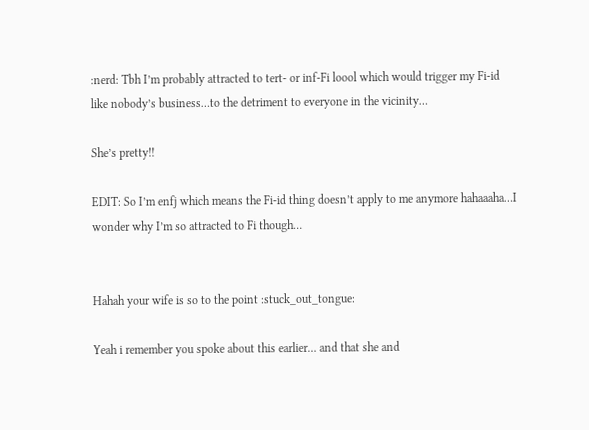:nerd: Tbh I’m probably attracted to tert- or inf-Fi loool which would trigger my Fi-id like nobody’s business…to the detriment to everyone in the vicinity…

She’s pretty!!

EDIT: So I’m enfj which means the Fi-id thing doesn’t apply to me anymore hahaaaha…I wonder why I’m so attracted to Fi though…


Hahah your wife is so to the point :stuck_out_tongue:

Yeah i remember you spoke about this earlier… and that she and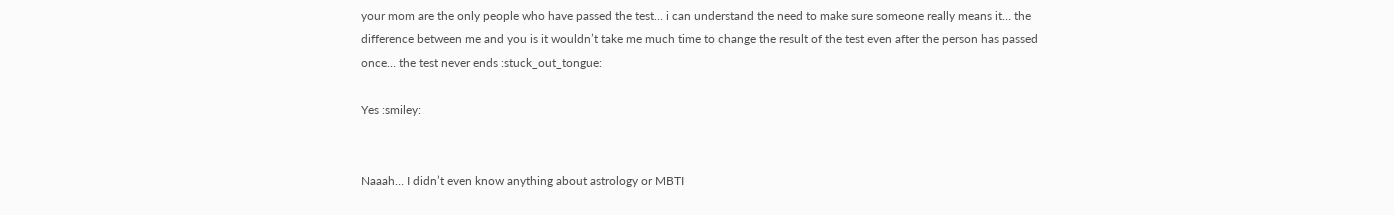your mom are the only people who have passed the test… i can understand the need to make sure someone really means it… the difference between me and you is it wouldn’t take me much time to change the result of the test even after the person has passed once… the test never ends :stuck_out_tongue:

Yes :smiley:


Naaah… I didn’t even know anything about astrology or MBTI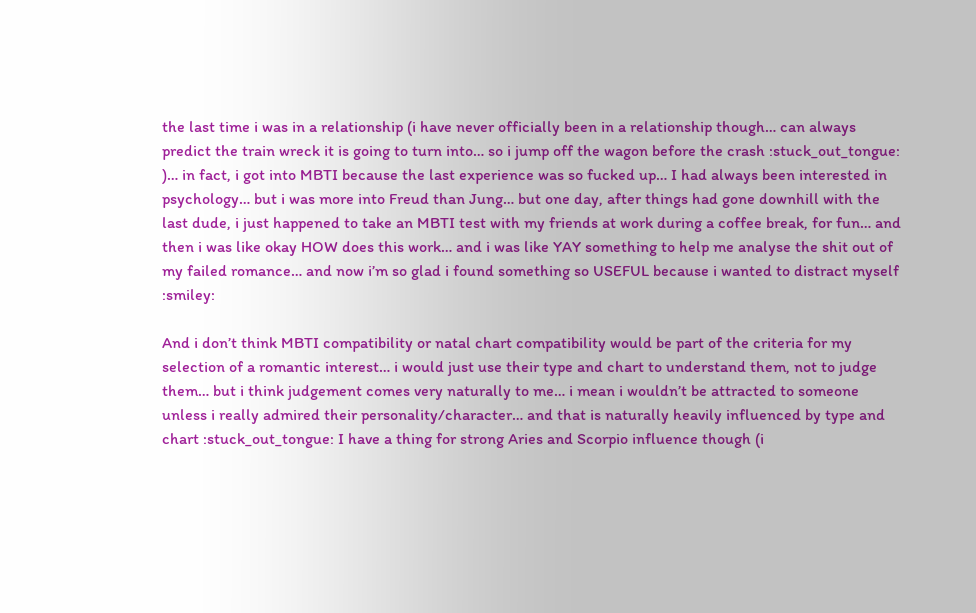the last time i was in a relationship (i have never officially been in a relationship though… can always predict the train wreck it is going to turn into… so i jump off the wagon before the crash :stuck_out_tongue: )… in fact, i got into MBTI because the last experience was so fucked up… I had always been interested in psychology… but i was more into Freud than Jung… but one day, after things had gone downhill with the last dude, i just happened to take an MBTI test with my friends at work during a coffee break, for fun… and then i was like okay HOW does this work… and i was like YAY something to help me analyse the shit out of my failed romance… and now i’m so glad i found something so USEFUL because i wanted to distract myself :smiley:

And i don’t think MBTI compatibility or natal chart compatibility would be part of the criteria for my selection of a romantic interest… i would just use their type and chart to understand them, not to judge them… but i think judgement comes very naturally to me… i mean i wouldn’t be attracted to someone unless i really admired their personality/character… and that is naturally heavily influenced by type and chart :stuck_out_tongue: I have a thing for strong Aries and Scorpio influence though (i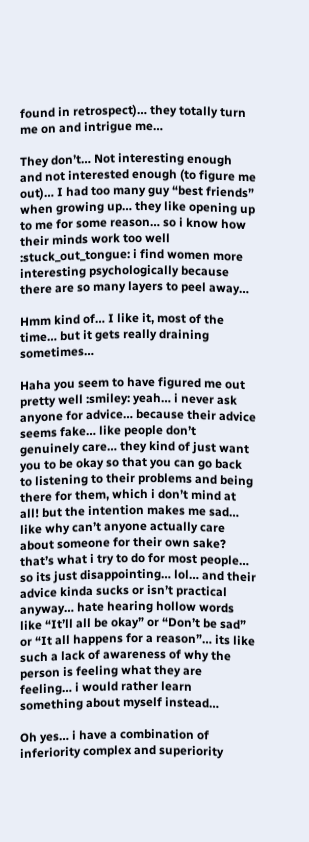found in retrospect)… they totally turn me on and intrigue me…

They don’t… Not interesting enough and not interested enough (to figure me out)… I had too many guy “best friends” when growing up… they like opening up to me for some reason… so i know how their minds work too well :stuck_out_tongue: i find women more interesting psychologically because there are so many layers to peel away…

Hmm kind of… I like it, most of the time… but it gets really draining sometimes…

Haha you seem to have figured me out pretty well :smiley: yeah… i never ask anyone for advice… because their advice seems fake… like people don’t genuinely care… they kind of just want you to be okay so that you can go back to listening to their problems and being there for them, which i don’t mind at all! but the intention makes me sad… like why can’t anyone actually care about someone for their own sake? that’s what i try to do for most people… so its just disappointing… lol… and their advice kinda sucks or isn’t practical anyway… hate hearing hollow words like “It’ll all be okay” or “Don’t be sad” or “It all happens for a reason”… its like such a lack of awareness of why the person is feeling what they are feeling… i would rather learn something about myself instead…

Oh yes… i have a combination of inferiority complex and superiority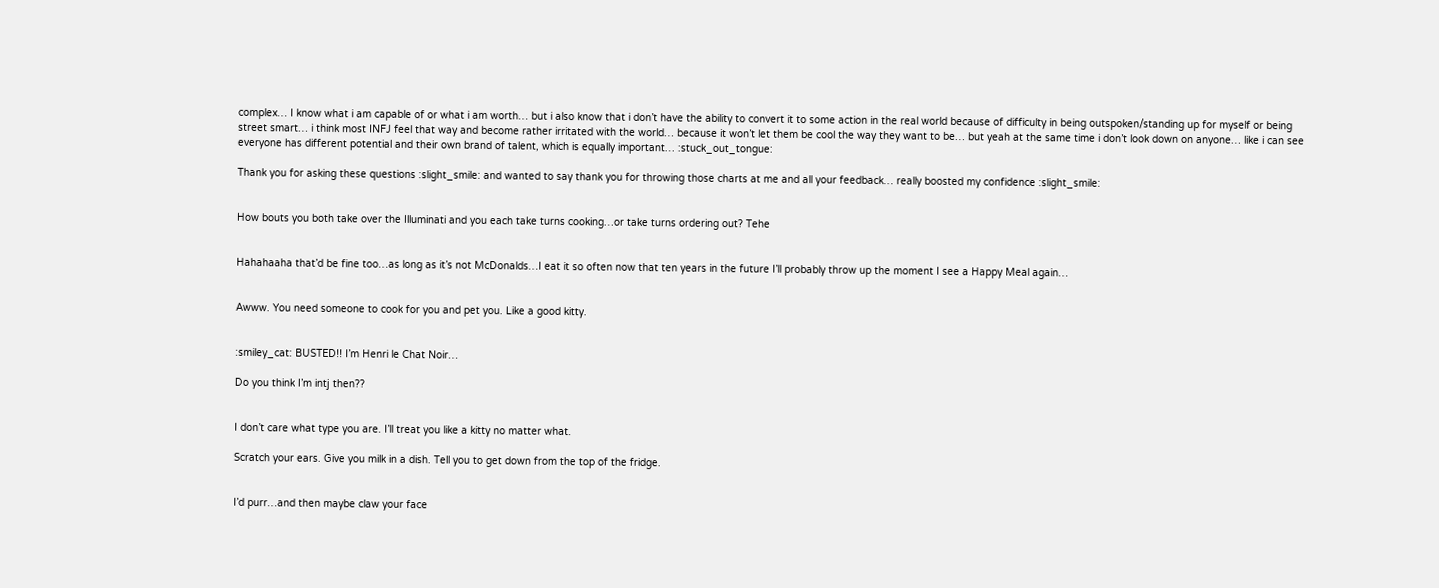complex… I know what i am capable of or what i am worth… but i also know that i don’t have the ability to convert it to some action in the real world because of difficulty in being outspoken/standing up for myself or being street smart… i think most INFJ feel that way and become rather irritated with the world… because it won’t let them be cool the way they want to be… but yeah at the same time i don’t look down on anyone… like i can see everyone has different potential and their own brand of talent, which is equally important… :stuck_out_tongue:

Thank you for asking these questions :slight_smile: and wanted to say thank you for throwing those charts at me and all your feedback… really boosted my confidence :slight_smile:


How bouts you both take over the Illuminati and you each take turns cooking…or take turns ordering out? Tehe


Hahahaaha that’d be fine too…as long as it’s not McDonalds…I eat it so often now that ten years in the future I’ll probably throw up the moment I see a Happy Meal again…


Awww. You need someone to cook for you and pet you. Like a good kitty.


:smiley_cat: BUSTED!! I’m Henri le Chat Noir…

Do you think I’m intj then??


I don’t care what type you are. I’ll treat you like a kitty no matter what.

Scratch your ears. Give you milk in a dish. Tell you to get down from the top of the fridge.


I’d purr…and then maybe claw your face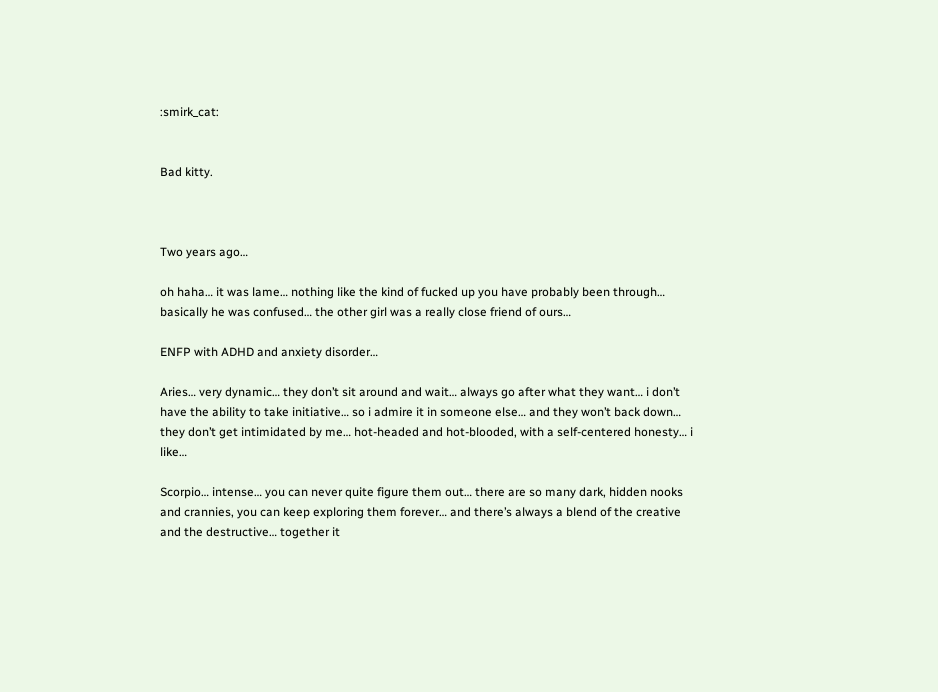:smirk_cat:


Bad kitty.



Two years ago…

oh haha… it was lame… nothing like the kind of fucked up you have probably been through…
basically he was confused… the other girl was a really close friend of ours…

ENFP with ADHD and anxiety disorder…

Aries… very dynamic… they don’t sit around and wait… always go after what they want… i don’t have the ability to take initiative… so i admire it in someone else… and they won’t back down… they don’t get intimidated by me… hot-headed and hot-blooded, with a self-centered honesty… i like…

Scorpio… intense… you can never quite figure them out… there are so many dark, hidden nooks and crannies, you can keep exploring them forever… and there’s always a blend of the creative and the destructive… together it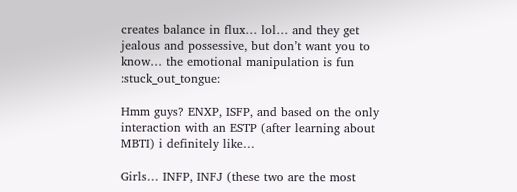creates balance in flux… lol… and they get jealous and possessive, but don’t want you to know… the emotional manipulation is fun :stuck_out_tongue:

Hmm guys? ENXP, ISFP, and based on the only interaction with an ESTP (after learning about MBTI) i definitely like…

Girls… INFP, INFJ (these two are the most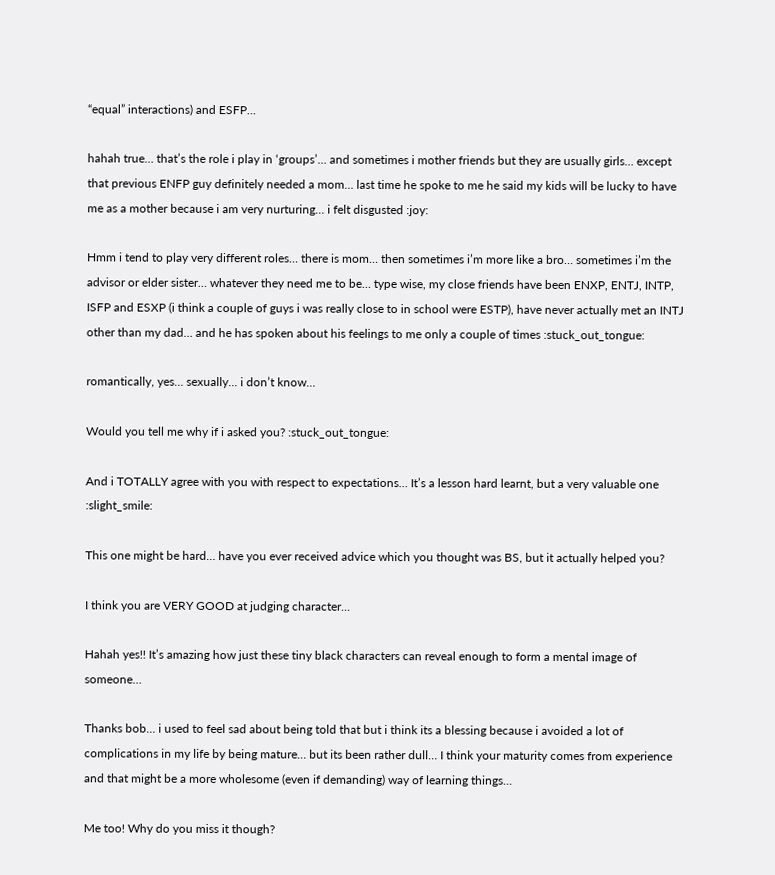“equal” interactions) and ESFP…

hahah true… that’s the role i play in ‘groups’… and sometimes i mother friends but they are usually girls… except that previous ENFP guy definitely needed a mom… last time he spoke to me he said my kids will be lucky to have me as a mother because i am very nurturing… i felt disgusted :joy:

Hmm i tend to play very different roles… there is mom… then sometimes i’m more like a bro… sometimes i’m the advisor or elder sister… whatever they need me to be… type wise, my close friends have been ENXP, ENTJ, INTP, ISFP and ESXP (i think a couple of guys i was really close to in school were ESTP), have never actually met an INTJ other than my dad… and he has spoken about his feelings to me only a couple of times :stuck_out_tongue:

romantically, yes… sexually… i don’t know…

Would you tell me why if i asked you? :stuck_out_tongue:

And i TOTALLY agree with you with respect to expectations… It’s a lesson hard learnt, but a very valuable one :slight_smile:

This one might be hard… have you ever received advice which you thought was BS, but it actually helped you?

I think you are VERY GOOD at judging character…

Hahah yes!! It’s amazing how just these tiny black characters can reveal enough to form a mental image of someone…

Thanks bob… i used to feel sad about being told that but i think its a blessing because i avoided a lot of complications in my life by being mature… but its been rather dull… I think your maturity comes from experience and that might be a more wholesome (even if demanding) way of learning things…

Me too! Why do you miss it though?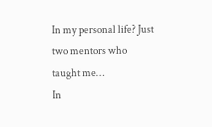In my personal life? Just two mentors who taught me…
In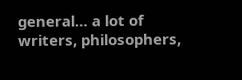general… a lot of writers, philosophers,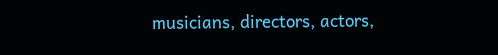musicians, directors, actors,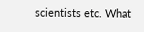scientists etc. What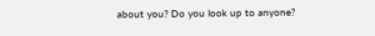about you? Do you look up to anyone?